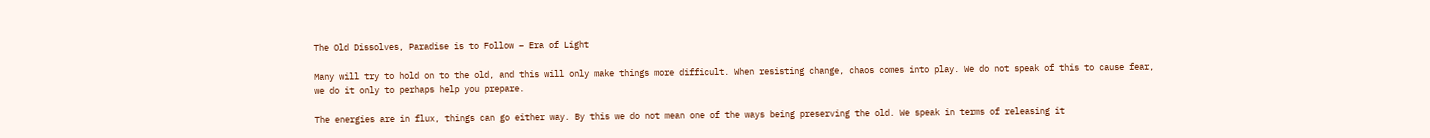The Old Dissolves, Paradise is to Follow – Era of Light

Many will try to hold on to the old, and this will only make things more difficult. When resisting change, chaos comes into play. We do not speak of this to cause fear, we do it only to perhaps help you prepare.

The energies are in flux, things can go either way. By this we do not mean one of the ways being preserving the old. We speak in terms of releasing it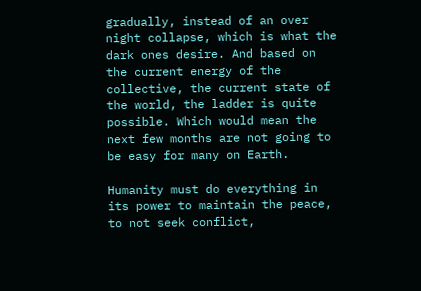gradually, instead of an over night collapse, which is what the dark ones desire. And based on the current energy of the collective, the current state of the world, the ladder is quite possible. Which would mean the next few months are not going to be easy for many on Earth.

Humanity must do everything in its power to maintain the peace, to not seek conflict,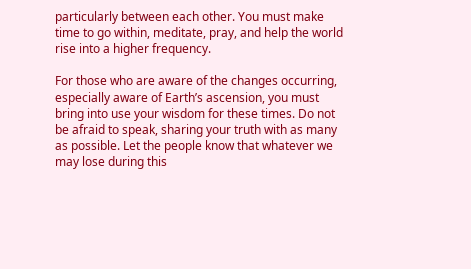particularly between each other. You must make time to go within, meditate, pray, and help the world rise into a higher frequency.

For those who are aware of the changes occurring, especially aware of Earth’s ascension, you must bring into use your wisdom for these times. Do not be afraid to speak, sharing your truth with as many as possible. Let the people know that whatever we may lose during this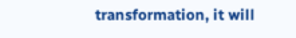transformation, it will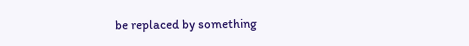be replaced by something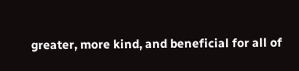greater, more kind, and beneficial for all of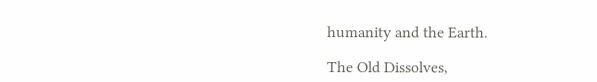humanity and the Earth.

The Old Dissolves,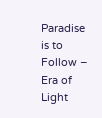Paradise is to Follow – Era of Light